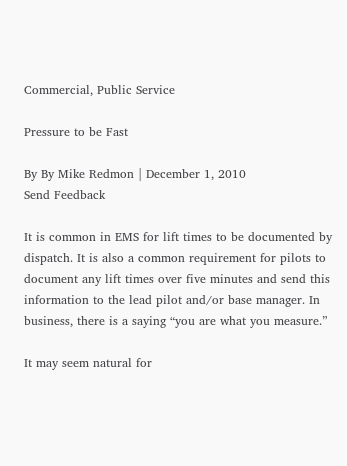Commercial, Public Service

Pressure to be Fast

By By Mike Redmon | December 1, 2010
Send Feedback

It is common in EMS for lift times to be documented by dispatch. It is also a common requirement for pilots to document any lift times over five minutes and send this information to the lead pilot and/or base manager. In business, there is a saying “you are what you measure.”

It may seem natural for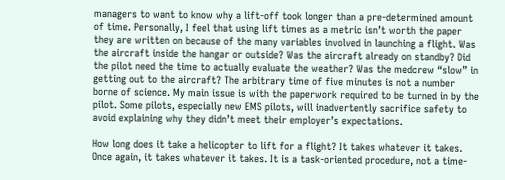managers to want to know why a lift-off took longer than a pre-determined amount of time. Personally, I feel that using lift times as a metric isn’t worth the paper they are written on because of the many variables involved in launching a flight. Was the aircraft inside the hangar or outside? Was the aircraft already on standby? Did the pilot need the time to actually evaluate the weather? Was the medcrew “slow” in getting out to the aircraft? The arbitrary time of five minutes is not a number borne of science. My main issue is with the paperwork required to be turned in by the pilot. Some pilots, especially new EMS pilots, will inadvertently sacrifice safety to avoid explaining why they didn’t meet their employer’s expectations.

How long does it take a helicopter to lift for a flight? It takes whatever it takes. Once again, it takes whatever it takes. It is a task-oriented procedure, not a time-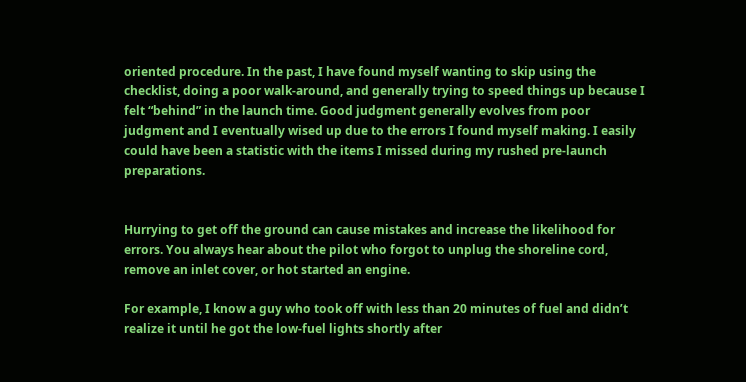oriented procedure. In the past, I have found myself wanting to skip using the checklist, doing a poor walk-around, and generally trying to speed things up because I felt “behind” in the launch time. Good judgment generally evolves from poor judgment and I eventually wised up due to the errors I found myself making. I easily could have been a statistic with the items I missed during my rushed pre-launch preparations.


Hurrying to get off the ground can cause mistakes and increase the likelihood for errors. You always hear about the pilot who forgot to unplug the shoreline cord, remove an inlet cover, or hot started an engine.

For example, I know a guy who took off with less than 20 minutes of fuel and didn’t realize it until he got the low-fuel lights shortly after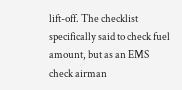lift-off. The checklist specifically said to check fuel amount, but as an EMS check airman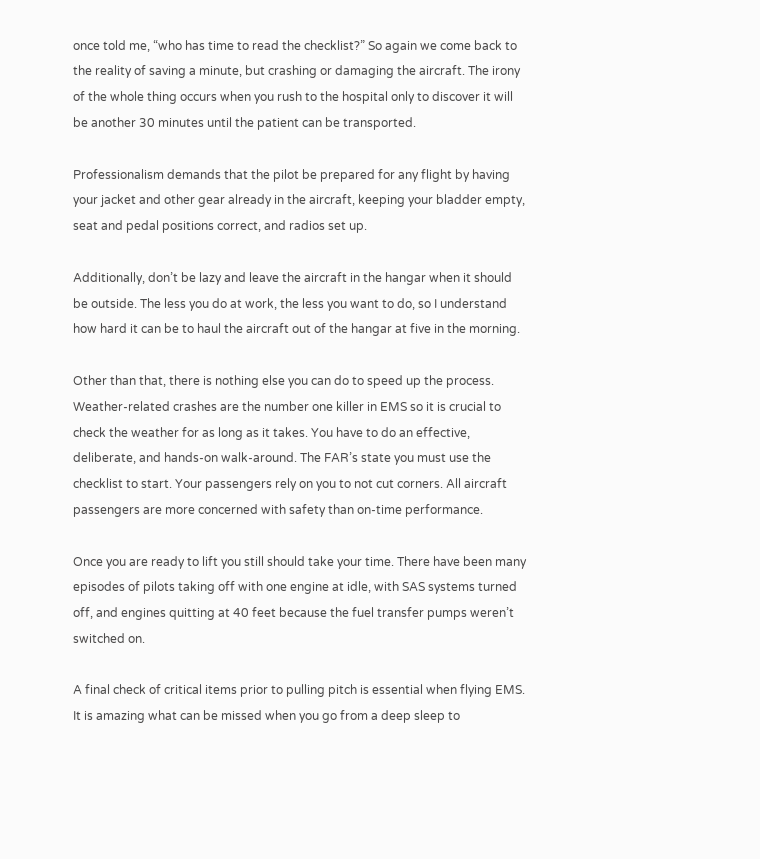once told me, “who has time to read the checklist?” So again we come back to the reality of saving a minute, but crashing or damaging the aircraft. The irony of the whole thing occurs when you rush to the hospital only to discover it will be another 30 minutes until the patient can be transported.

Professionalism demands that the pilot be prepared for any flight by having your jacket and other gear already in the aircraft, keeping your bladder empty, seat and pedal positions correct, and radios set up.

Additionally, don’t be lazy and leave the aircraft in the hangar when it should be outside. The less you do at work, the less you want to do, so I understand how hard it can be to haul the aircraft out of the hangar at five in the morning.

Other than that, there is nothing else you can do to speed up the process. Weather-related crashes are the number one killer in EMS so it is crucial to check the weather for as long as it takes. You have to do an effective, deliberate, and hands-on walk-around. The FAR’s state you must use the checklist to start. Your passengers rely on you to not cut corners. All aircraft passengers are more concerned with safety than on-time performance.

Once you are ready to lift you still should take your time. There have been many episodes of pilots taking off with one engine at idle, with SAS systems turned off, and engines quitting at 40 feet because the fuel transfer pumps weren’t switched on.

A final check of critical items prior to pulling pitch is essential when flying EMS. It is amazing what can be missed when you go from a deep sleep to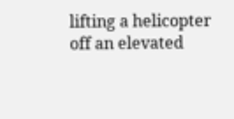lifting a helicopter off an elevated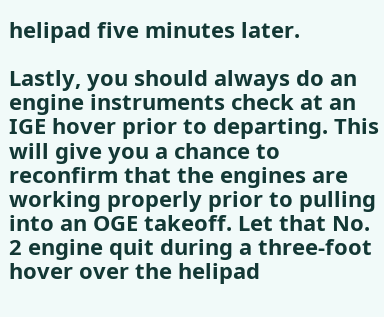helipad five minutes later.

Lastly, you should always do an engine instruments check at an IGE hover prior to departing. This will give you a chance to reconfirm that the engines are working properly prior to pulling into an OGE takeoff. Let that No. 2 engine quit during a three-foot hover over the helipad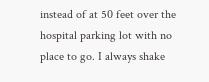instead of at 50 feet over the hospital parking lot with no place to go. I always shake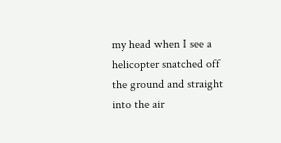my head when I see a helicopter snatched off the ground and straight into the air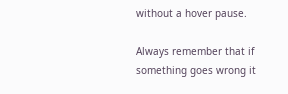without a hover pause.

Always remember that if something goes wrong it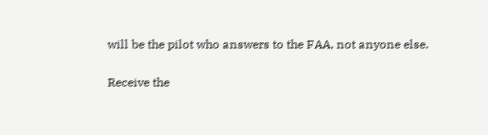will be the pilot who answers to the FAA, not anyone else.

Receive the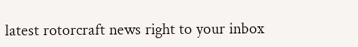latest rotorcraft news right to your inbox